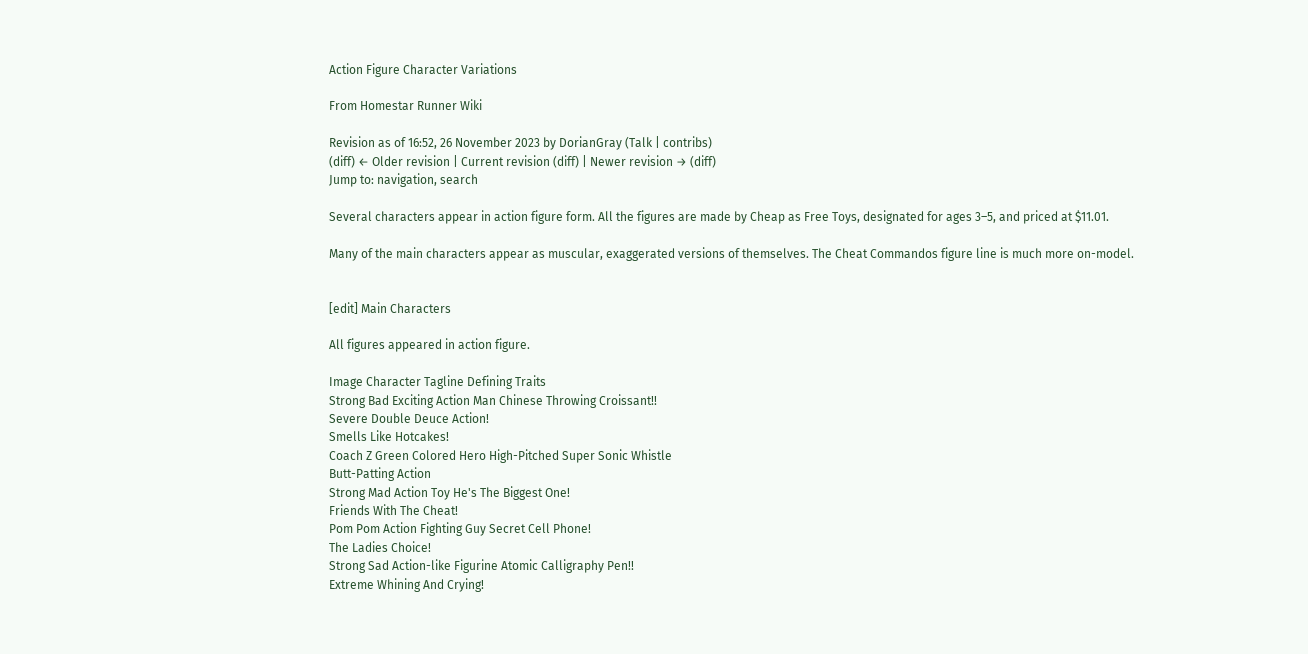Action Figure Character Variations

From Homestar Runner Wiki

Revision as of 16:52, 26 November 2023 by DorianGray (Talk | contribs)
(diff) ← Older revision | Current revision (diff) | Newer revision → (diff)
Jump to: navigation, search

Several characters appear in action figure form. All the figures are made by Cheap as Free Toys, designated for ages 3–5, and priced at $11.01.

Many of the main characters appear as muscular, exaggerated versions of themselves. The Cheat Commandos figure line is much more on-model.


[edit] Main Characters

All figures appeared in action figure.

Image Character Tagline Defining Traits
Strong Bad Exciting Action Man Chinese Throwing Croissant!!
Severe Double Deuce Action!
Smells Like Hotcakes!
Coach Z Green Colored Hero High-Pitched Super Sonic Whistle
Butt-Patting Action
Strong Mad Action Toy He's The Biggest One!
Friends With The Cheat!
Pom Pom Action Fighting Guy Secret Cell Phone!
The Ladies Choice!
Strong Sad Action-like Figurine Atomic Calligraphy Pen!!
Extreme Whining And Crying!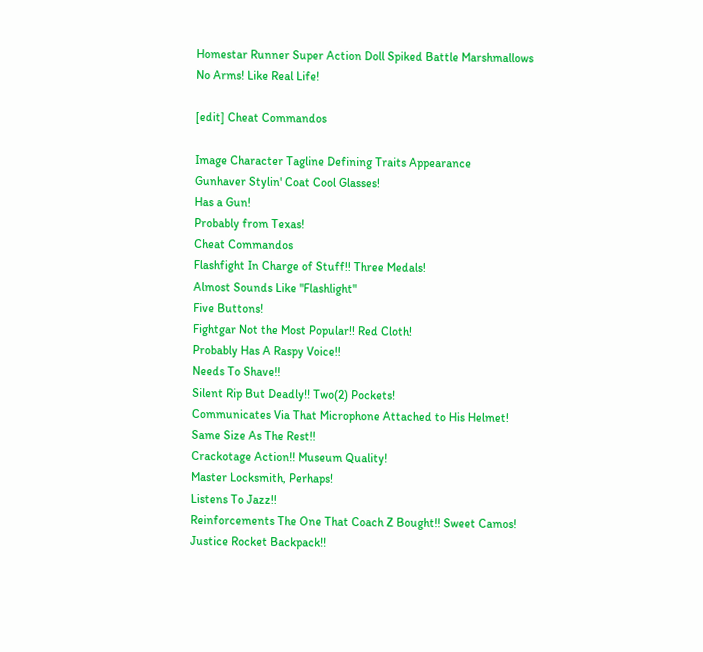Homestar Runner Super Action Doll Spiked Battle Marshmallows
No Arms! Like Real Life!

[edit] Cheat Commandos

Image Character Tagline Defining Traits Appearance
Gunhaver Stylin' Coat Cool Glasses!
Has a Gun!
Probably from Texas!
Cheat Commandos
Flashfight In Charge of Stuff!! Three Medals!
Almost Sounds Like "Flashlight"
Five Buttons!
Fightgar Not the Most Popular!! Red Cloth!
Probably Has A Raspy Voice!!
Needs To Shave!!
Silent Rip But Deadly!! Two(2) Pockets!
Communicates Via That Microphone Attached to His Helmet!
Same Size As The Rest!!
Crackotage Action!! Museum Quality!
Master Locksmith, Perhaps!
Listens To Jazz!!
Reinforcements The One That Coach Z Bought!! Sweet Camos!
Justice Rocket Backpack!!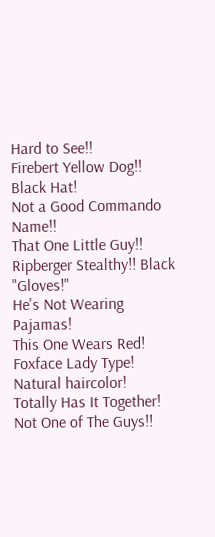Hard to See!!
Firebert Yellow Dog!! Black Hat!
Not a Good Commando Name!!
That One Little Guy!!
Ripberger Stealthy!! Black "Gloves!"
He's Not Wearing Pajamas!
This One Wears Red!
Foxface Lady Type! Natural haircolor!
Totally Has It Together!
Not One of The Guys!!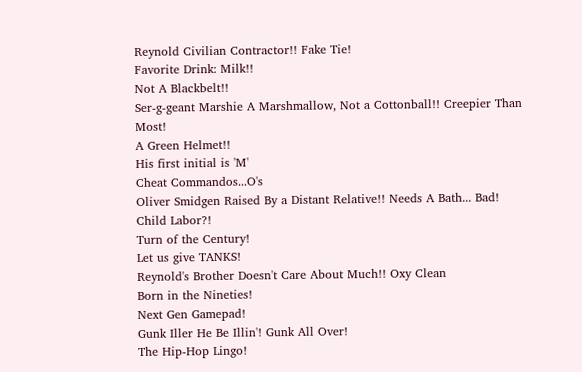Reynold Civilian Contractor!! Fake Tie!
Favorite Drink: Milk!!
Not A Blackbelt!!
Ser-g-geant Marshie A Marshmallow, Not a Cottonball!! Creepier Than Most!
A Green Helmet!!
His first initial is 'M'
Cheat Commandos...O's
Oliver Smidgen Raised By a Distant Relative!! Needs A Bath... Bad!
Child Labor?!
Turn of the Century!
Let us give TANKS!
Reynold's Brother Doesn't Care About Much!! Oxy Clean
Born in the Nineties!
Next Gen Gamepad!
Gunk Iller He Be Illin'! Gunk All Over!
The Hip-Hop Lingo!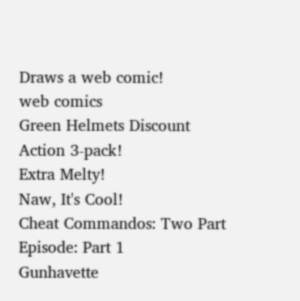Draws a web comic!
web comics
Green Helmets Discount Action 3-pack!
Extra Melty!
Naw, It's Cool!
Cheat Commandos: Two Part Episode: Part 1
Gunhavette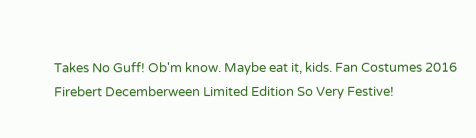Takes No Guff! Ob'm know. Maybe eat it, kids. Fan Costumes 2016
Firebert Decemberween Limited Edition So Very Festive!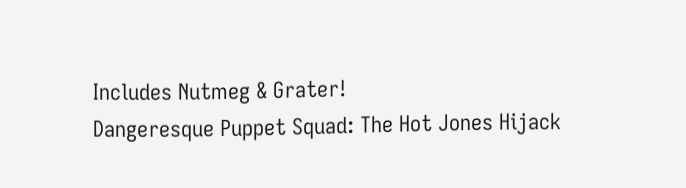Includes Nutmeg & Grater!
Dangeresque Puppet Squad: The Hot Jones Hijack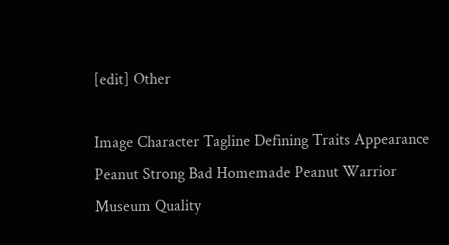[edit] Other

Image Character Tagline Defining Traits Appearance
Peanut Strong Bad Homemade Peanut Warrior Museum Quality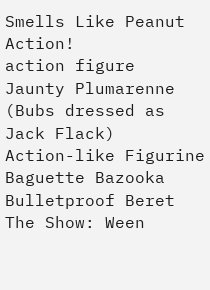Smells Like Peanut Action!
action figure
Jaunty Plumarenne
(Bubs dressed as Jack Flack)
Action-like Figurine Baguette Bazooka
Bulletproof Beret
The Show: Ween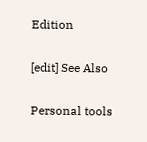Edition

[edit] See Also

Personal tools